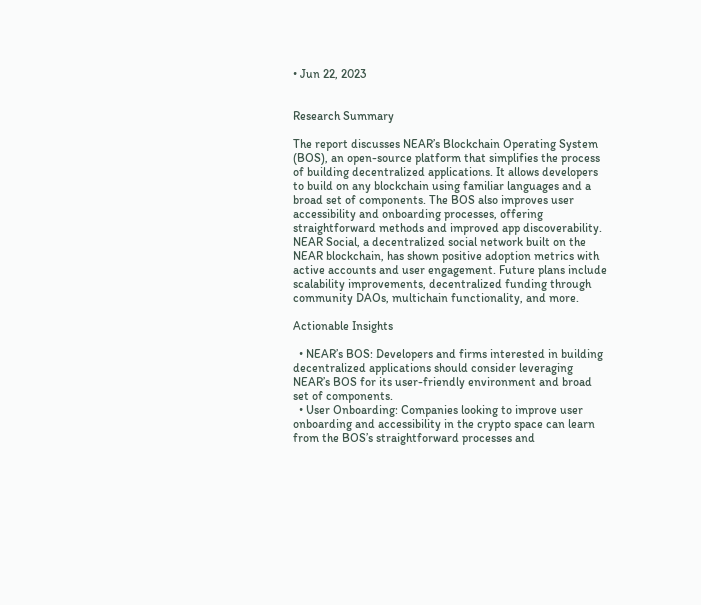• Jun 22, 2023


Research Summary

The report discusses NEAR’s Blockchain Operating System (BOS), an open-source platform that simplifies the process of building decentralized applications. It allows developers to build on any blockchain using familiar languages and a broad set of components. The BOS also improves user accessibility and onboarding processes, offering straightforward methods and improved app discoverability. NEAR Social, a decentralized social network built on the NEAR blockchain, has shown positive adoption metrics with active accounts and user engagement. Future plans include scalability improvements, decentralized funding through community DAOs, multichain functionality, and more.

Actionable Insights

  • NEAR’s BOS: Developers and firms interested in building decentralized applications should consider leveraging NEAR’s BOS for its user-friendly environment and broad set of components.
  • User Onboarding: Companies looking to improve user onboarding and accessibility in the crypto space can learn from the BOS’s straightforward processes and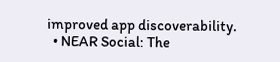improved app discoverability.
  • NEAR Social: The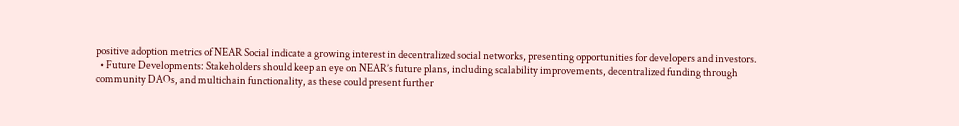positive adoption metrics of NEAR Social indicate a growing interest in decentralized social networks, presenting opportunities for developers and investors.
  • Future Developments: Stakeholders should keep an eye on NEAR’s future plans, including scalability improvements, decentralized funding through community DAOs, and multichain functionality, as these could present further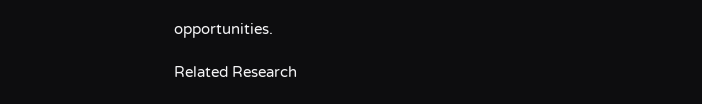opportunities.

Related Research